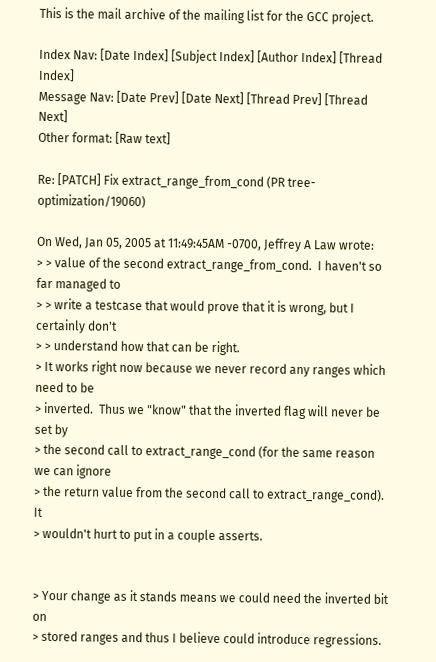This is the mail archive of the mailing list for the GCC project.

Index Nav: [Date Index] [Subject Index] [Author Index] [Thread Index]
Message Nav: [Date Prev] [Date Next] [Thread Prev] [Thread Next]
Other format: [Raw text]

Re: [PATCH] Fix extract_range_from_cond (PR tree-optimization/19060)

On Wed, Jan 05, 2005 at 11:49:45AM -0700, Jeffrey A Law wrote:
> > value of the second extract_range_from_cond.  I haven't so far managed to
> > write a testcase that would prove that it is wrong, but I certainly don't
> > understand how that can be right.
> It works right now because we never record any ranges which need to be
> inverted.  Thus we "know" that the inverted flag will never be set by
> the second call to extract_range_cond (for the same reason we can ignore
> the return value from the second call to extract_range_cond).  It
> wouldn't hurt to put in a couple asserts.


> Your change as it stands means we could need the inverted bit on
> stored ranges and thus I believe could introduce regressions.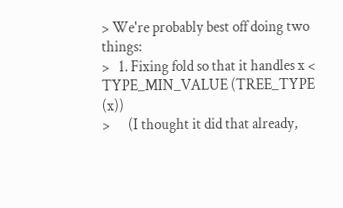> We're probably best off doing two things:
>   1. Fixing fold so that it handles x < TYPE_MIN_VALUE (TREE_TYPE (x))
>      (I thought it did that already,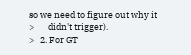so we need to figure out why it
>       didn't trigger).
>   2. For GT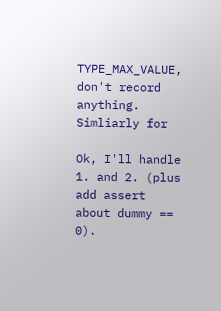TYPE_MAX_VALUE, don't record anything.  Simliarly for

Ok, I'll handle 1. and 2. (plus add assert about dummy == 0).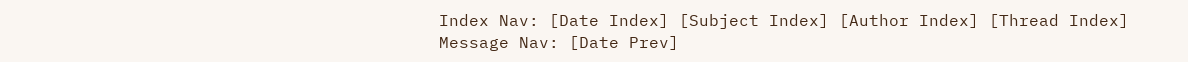Index Nav: [Date Index] [Subject Index] [Author Index] [Thread Index]
Message Nav: [Date Prev]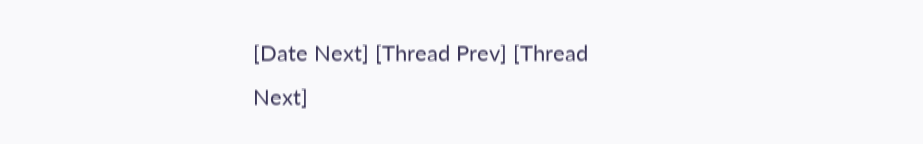[Date Next] [Thread Prev] [Thread Next]